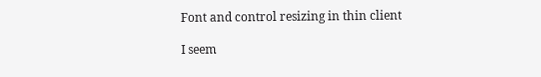Font and control resizing in thin client

I seem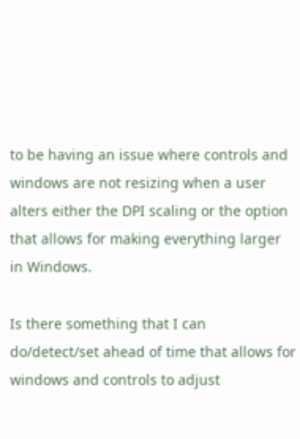to be having an issue where controls and windows are not resizing when a user alters either the DPI scaling or the option that allows for making everything larger in Windows.

Is there something that I can do/detect/set ahead of time that allows for windows and controls to adjust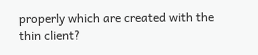properly which are created with the thin client?